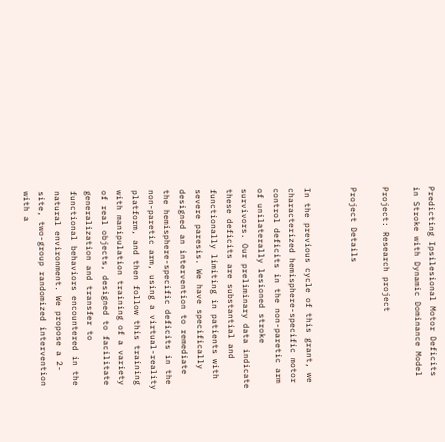Predicting Ipsilesional Motor Deficits in Stroke with Dynamic Dominance Model

Project: Research project

Project Details


In the previous cycle of this grant, we characterized hemisphere-specific motor control deficits in the non-paretic arm of unilaterally lesioned stroke survivors. Our preliminary data indicate these deficits are substantial and functionally limiting in patients with severe paresis. We have specifically designed an intervention to remediate the hemisphere-specific deficits in the non-paretic arm, using a virtual-reality platform, and then follow this training with manipulation training of a variety of real objects, designed to facilitate generalization and transfer to functional behaviors encountered in the natural environment. We propose a 2-site, two-group randomized intervention with a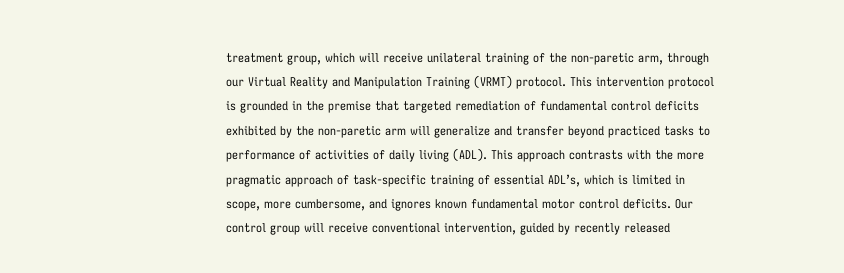treatment group, which will receive unilateral training of the non-paretic arm, through our Virtual Reality and Manipulation Training (VRMT) protocol. This intervention protocol is grounded in the premise that targeted remediation of fundamental control deficits exhibited by the non-paretic arm will generalize and transfer beyond practiced tasks to performance of activities of daily living (ADL). This approach contrasts with the more pragmatic approach of task-specific training of essential ADL’s, which is limited in scope, more cumbersome, and ignores known fundamental motor control deficits. Our control group will receive conventional intervention, guided by recently released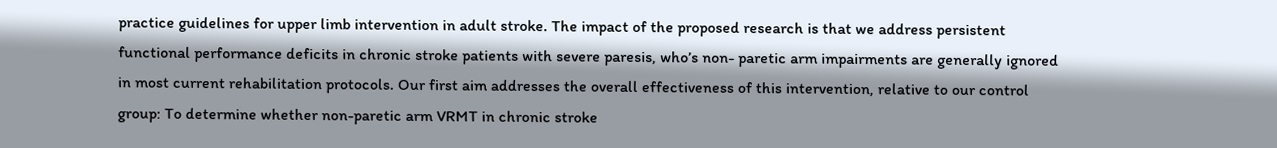practice guidelines for upper limb intervention in adult stroke. The impact of the proposed research is that we address persistent functional performance deficits in chronic stroke patients with severe paresis, who’s non- paretic arm impairments are generally ignored in most current rehabilitation protocols. Our first aim addresses the overall effectiveness of this intervention, relative to our control group: To determine whether non-paretic arm VRMT in chronic stroke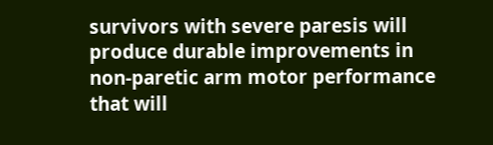survivors with severe paresis will produce durable improvements in non-paretic arm motor performance that will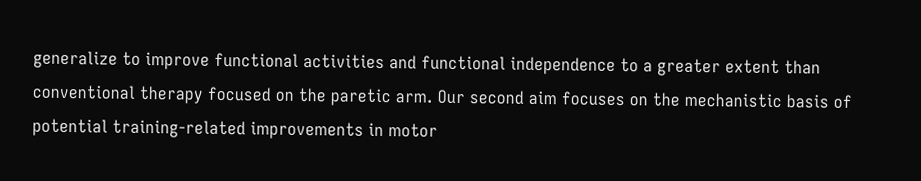generalize to improve functional activities and functional independence to a greater extent than conventional therapy focused on the paretic arm. Our second aim focuses on the mechanistic basis of potential training-related improvements in motor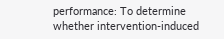performance: To determine whether intervention-induced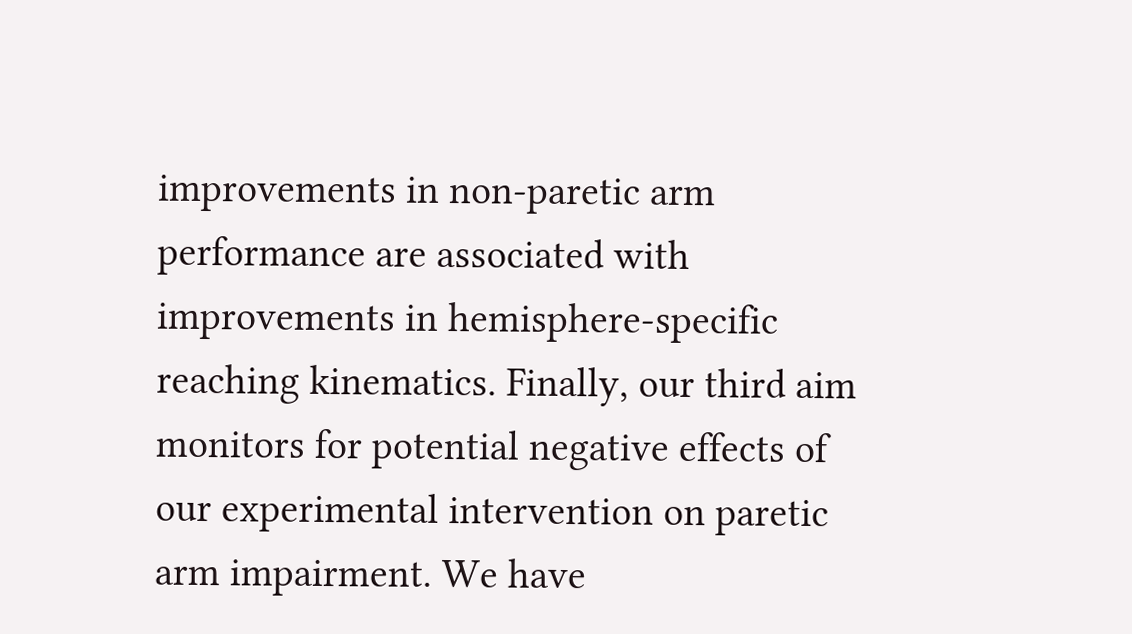improvements in non-paretic arm performance are associated with improvements in hemisphere-specific reaching kinematics. Finally, our third aim monitors for potential negative effects of our experimental intervention on paretic arm impairment. We have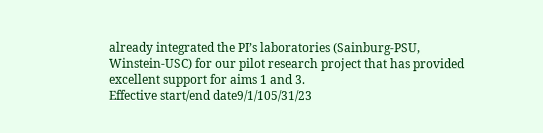already integrated the PI’s laboratories (Sainburg-PSU, Winstein-USC) for our pilot research project that has provided excellent support for aims 1 and 3.
Effective start/end date9/1/105/31/23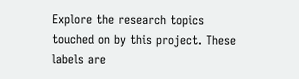Explore the research topics touched on by this project. These labels are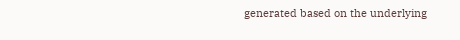generated based on the underlying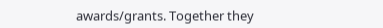awards/grants. Together they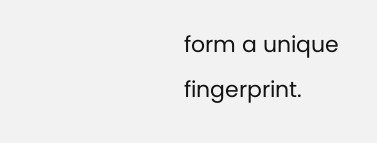form a unique fingerprint.